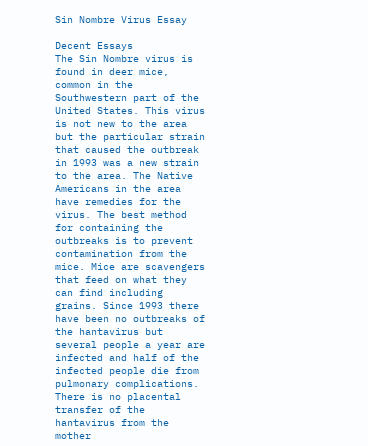Sin Nombre Virus Essay

Decent Essays
The Sin Nombre virus is found in deer mice, common in the Southwestern part of the United States. This virus is not new to the area but the particular strain that caused the outbreak in 1993 was a new strain to the area. The Native Americans in the area have remedies for the virus. The best method for containing the outbreaks is to prevent contamination from the mice. Mice are scavengers that feed on what they can find including grains. Since 1993 there have been no outbreaks of the hantavirus but several people a year are infected and half of the infected people die from pulmonary complications. There is no placental transfer of the hantavirus from the mother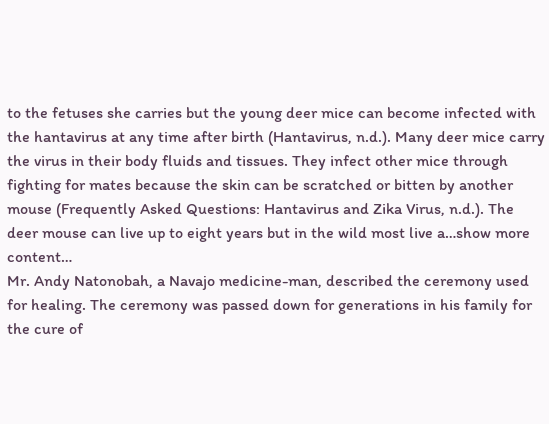to the fetuses she carries but the young deer mice can become infected with the hantavirus at any time after birth (Hantavirus, n.d.). Many deer mice carry the virus in their body fluids and tissues. They infect other mice through fighting for mates because the skin can be scratched or bitten by another mouse (Frequently Asked Questions: Hantavirus and Zika Virus, n.d.). The deer mouse can live up to eight years but in the wild most live a…show more content…
Mr. Andy Natonobah, a Navajo medicine-man, described the ceremony used for healing. The ceremony was passed down for generations in his family for the cure of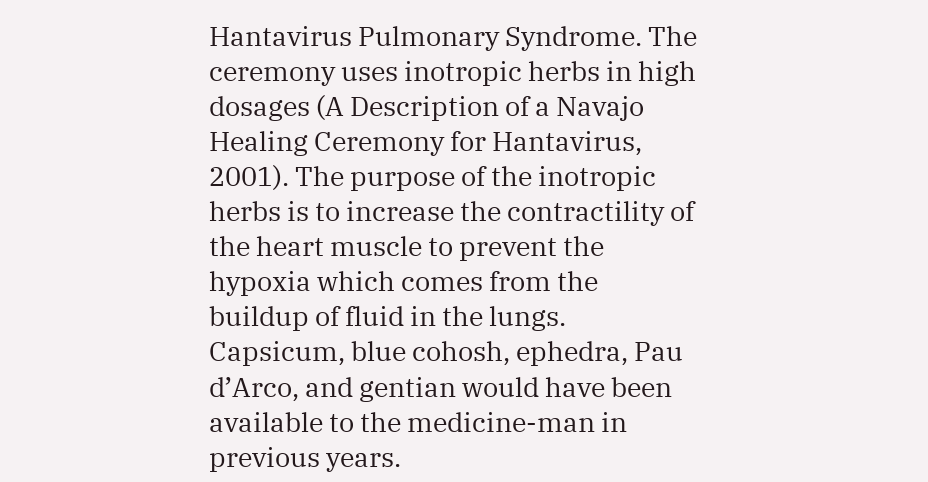Hantavirus Pulmonary Syndrome. The ceremony uses inotropic herbs in high dosages (A Description of a Navajo Healing Ceremony for Hantavirus, 2001). The purpose of the inotropic herbs is to increase the contractility of the heart muscle to prevent the hypoxia which comes from the buildup of fluid in the lungs. Capsicum, blue cohosh, ephedra, Pau d’Arco, and gentian would have been available to the medicine-man in previous years.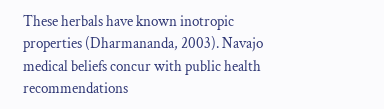These herbals have known inotropic properties (Dharmananda, 2003). Navajo medical beliefs concur with public health recommendations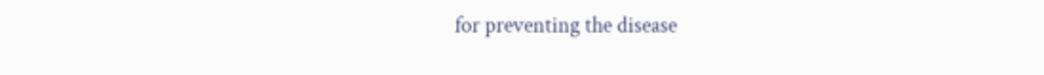for preventing the disease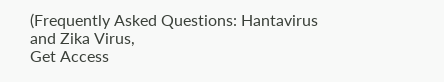(Frequently Asked Questions: Hantavirus and Zika Virus,
Get Access